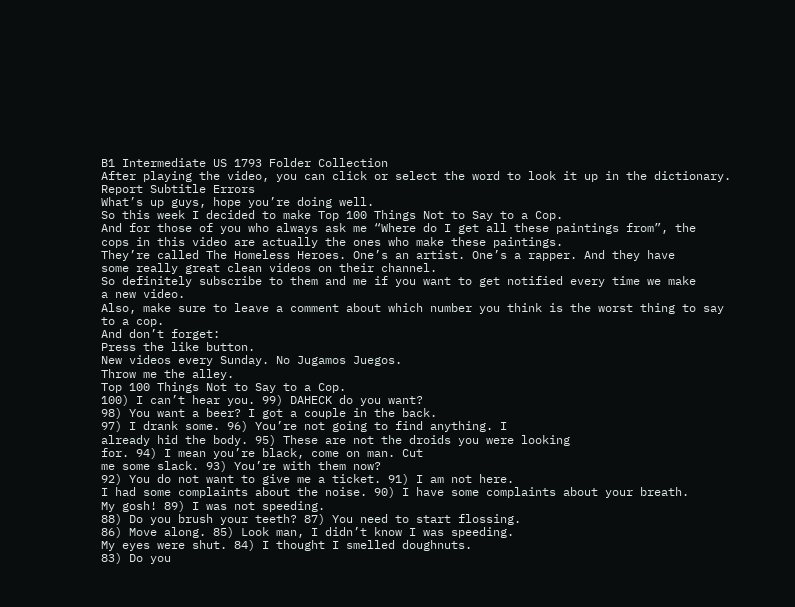B1 Intermediate US 1793 Folder Collection
After playing the video, you can click or select the word to look it up in the dictionary.
Report Subtitle Errors
What’s up guys, hope you’re doing well.
So this week I decided to make Top 100 Things Not to Say to a Cop.
And for those of you who always ask me “Where do I get all these paintings from”, the
cops in this video are actually the ones who make these paintings.
They’re called The Homeless Heroes. One’s an artist. One’s a rapper. And they have
some really great clean videos on their channel.
So definitely subscribe to them and me if you want to get notified every time we make
a new video.
Also, make sure to leave a comment about which number you think is the worst thing to say
to a cop.
And don’t forget:
Press the like button.
New videos every Sunday. No Jugamos Juegos.
Throw me the alley.
Top 100 Things Not to Say to a Cop.
100) I can’t hear you. 99) DAHECK do you want?
98) You want a beer? I got a couple in the back.
97) I drank some. 96) You’re not going to find anything. I
already hid the body. 95) These are not the droids you were looking
for. 94) I mean you’re black, come on man. Cut
me some slack. 93) You’re with them now?
92) You do not want to give me a ticket. 91) I am not here.
I had some complaints about the noise. 90) I have some complaints about your breath.
My gosh! 89) I was not speeding.
88) Do you brush your teeth? 87) You need to start flossing.
86) Move along. 85) Look man, I didn’t know I was speeding.
My eyes were shut. 84) I thought I smelled doughnuts.
83) Do you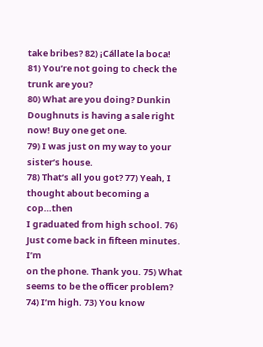take bribes? 82) ¡Cállate la boca!
81) You’re not going to check the trunk are you?
80) What are you doing? Dunkin Doughnuts is having a sale right now! Buy one get one.
79) I was just on my way to your sister’s house.
78) That’s all you got? 77) Yeah, I thought about becoming a cop…then
I graduated from high school. 76) Just come back in fifteen minutes. I’m
on the phone. Thank you. 75) What seems to be the officer problem?
74) I’m high. 73) You know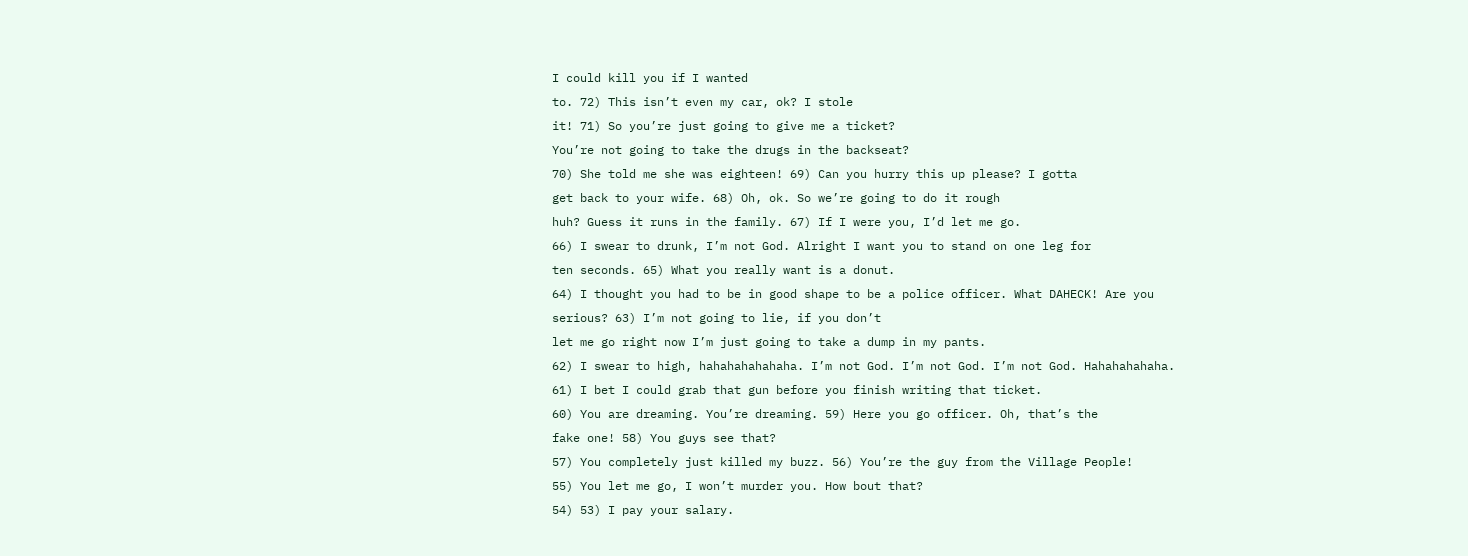I could kill you if I wanted
to. 72) This isn’t even my car, ok? I stole
it! 71) So you’re just going to give me a ticket?
You’re not going to take the drugs in the backseat?
70) She told me she was eighteen! 69) Can you hurry this up please? I gotta
get back to your wife. 68) Oh, ok. So we’re going to do it rough
huh? Guess it runs in the family. 67) If I were you, I’d let me go.
66) I swear to drunk, I’m not God. Alright I want you to stand on one leg for
ten seconds. 65) What you really want is a donut.
64) I thought you had to be in good shape to be a police officer. What DAHECK! Are you
serious? 63) I’m not going to lie, if you don’t
let me go right now I’m just going to take a dump in my pants.
62) I swear to high, hahahahahahaha. I’m not God. I’m not God. I’m not God. Hahahahahaha.
61) I bet I could grab that gun before you finish writing that ticket.
60) You are dreaming. You’re dreaming. 59) Here you go officer. Oh, that’s the
fake one! 58) You guys see that?
57) You completely just killed my buzz. 56) You’re the guy from the Village People!
55) You let me go, I won’t murder you. How bout that?
54) 53) I pay your salary.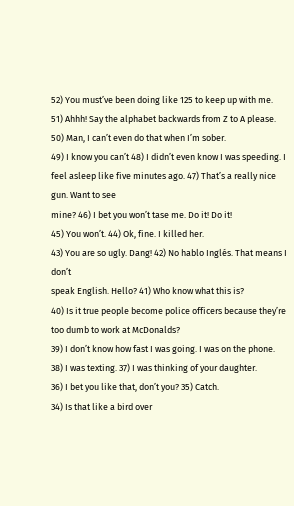52) You must’ve been doing like 125 to keep up with me.
51) Ahhh! Say the alphabet backwards from Z to A please.
50) Man, I can’t even do that when I’m sober.
49) I know you can’t 48) I didn’t even know I was speeding. I
feel asleep like five minutes ago. 47) That’s a really nice gun. Want to see
mine? 46) I bet you won’t tase me. Do it! Do it!
45) You won’t. 44) Ok, fine. I killed her.
43) You are so ugly. Dang! 42) No hablo Inglés. That means I don’t
speak English. Hello? 41) Who know what this is?
40) Is it true people become police officers because they’re too dumb to work at McDonalds?
39) I don’t know how fast I was going. I was on the phone.
38) I was texting. 37) I was thinking of your daughter.
36) I bet you like that, don’t you? 35) Catch.
34) Is that like a bird over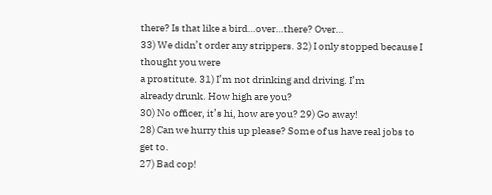there? Is that like a bird…over…there? Over…
33) We didn’t order any strippers. 32) I only stopped because I thought you were
a prostitute. 31) I’m not drinking and driving. I’m
already drunk. How high are you?
30) No officer, it’s hi, how are you? 29) Go away!
28) Can we hurry this up please? Some of us have real jobs to get to.
27) Bad cop!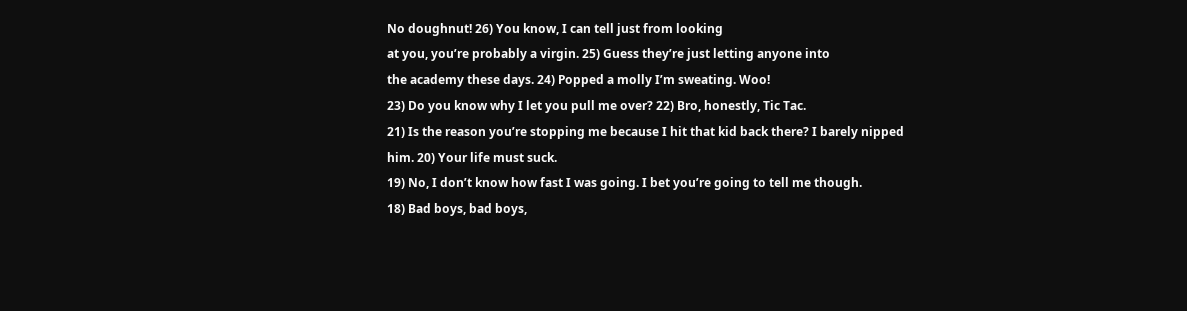No doughnut! 26) You know, I can tell just from looking
at you, you’re probably a virgin. 25) Guess they’re just letting anyone into
the academy these days. 24) Popped a molly I’m sweating. Woo!
23) Do you know why I let you pull me over? 22) Bro, honestly, Tic Tac.
21) Is the reason you’re stopping me because I hit that kid back there? I barely nipped
him. 20) Your life must suck.
19) No, I don’t know how fast I was going. I bet you’re going to tell me though.
18) Bad boys, bad boys,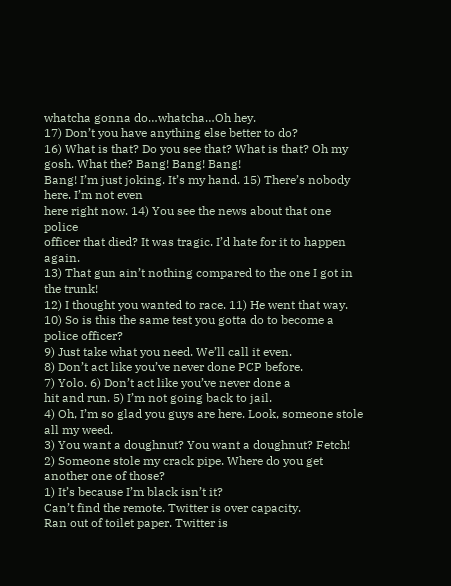whatcha gonna do…whatcha…Oh hey.
17) Don’t you have anything else better to do?
16) What is that? Do you see that? What is that? Oh my gosh. What the? Bang! Bang! Bang!
Bang! I’m just joking. It’s my hand. 15) There’s nobody here. I’m not even
here right now. 14) You see the news about that one police
officer that died? It was tragic. I’d hate for it to happen again.
13) That gun ain’t nothing compared to the one I got in the trunk!
12) I thought you wanted to race. 11) He went that way.
10) So is this the same test you gotta do to become a police officer?
9) Just take what you need. We’ll call it even.
8) Don’t act like you’ve never done PCP before.
7) Yolo. 6) Don’t act like you’ve never done a
hit and run. 5) I’m not going back to jail.
4) Oh, I’m so glad you guys are here. Look, someone stole all my weed.
3) You want a doughnut? You want a doughnut? Fetch!
2) Someone stole my crack pipe. Where do you get another one of those?
1) It’s because I’m black isn’t it?
Can’t find the remote. Twitter is over capacity.
Ran out of toilet paper. Twitter is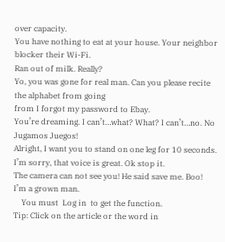over capacity.
You have nothing to eat at your house. Your neighbor blocker their Wi-Fi.
Ran out of milk. Really?
Yo, you was gone for real man. Can you please recite the alphabet from going
from I forgot my password to Ebay.
You’re dreaming. I can’t…what? What? I can’t…no. No Jugamos Juegos!
Alright, I want you to stand on one leg for 10 seconds.
I’m sorry, that voice is great. Ok stop it.
The camera can not see you! He said save me. Boo!
I’m a grown man.
    You must  Log in  to get the function.
Tip: Click on the article or the word in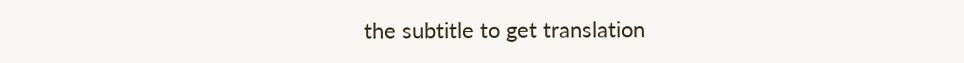the subtitle to get translation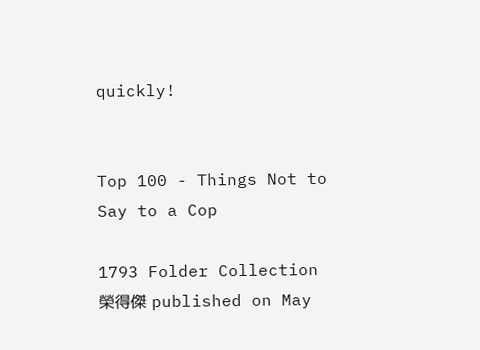quickly!


Top 100 - Things Not to Say to a Cop

1793 Folder Collection
榮得傑 published on May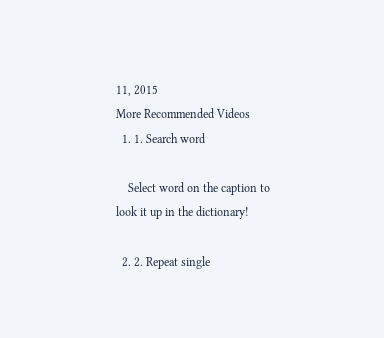11, 2015
More Recommended Videos
  1. 1. Search word

    Select word on the caption to look it up in the dictionary!

  2. 2. Repeat single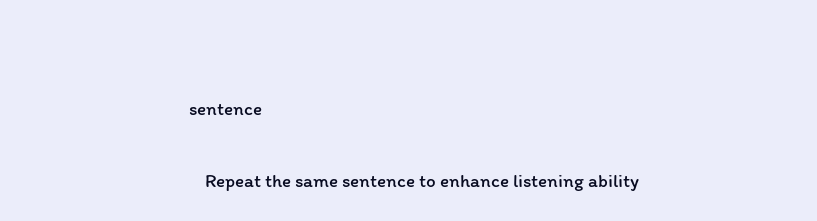sentence

    Repeat the same sentence to enhance listening ability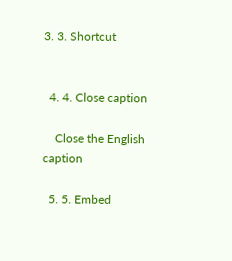3. 3. Shortcut


  4. 4. Close caption

    Close the English caption

  5. 5. Embed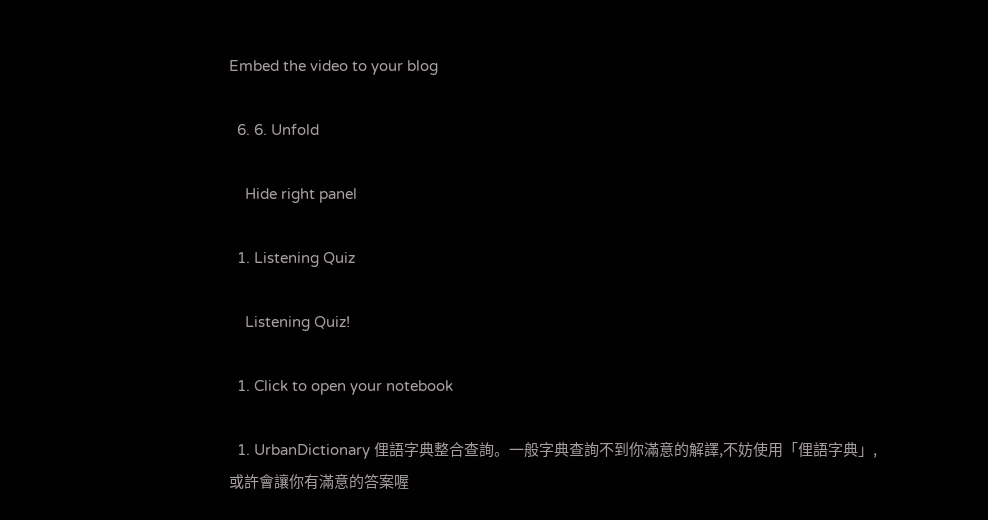Embed the video to your blog

  6. 6. Unfold

    Hide right panel

  1. Listening Quiz

    Listening Quiz!

  1. Click to open your notebook

  1. UrbanDictionary 俚語字典整合查詢。一般字典查詢不到你滿意的解譯,不妨使用「俚語字典」,或許會讓你有滿意的答案喔